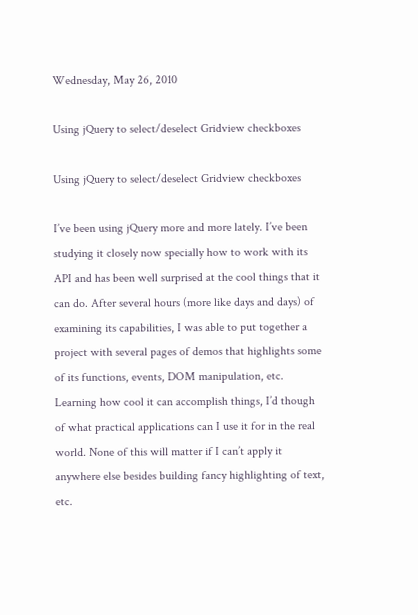Wednesday, May 26, 2010

Using jQuery to select/deselect Gridview checkboxes

Using jQuery to select/deselect Gridview checkboxes

I’ve been using jQuery more and more lately. I’ve been studying it closely now specially how to work with its API and has been well surprised at the cool things that it can do. After several hours (more like days and days) of examining its capabilities, I was able to put together a project with several pages of demos that highlights some of its functions, events, DOM manipulation, etc. Learning how cool it can accomplish things, I’d though of what practical applications can I use it for in the real world. None of this will matter if I can’t apply it anywhere else besides building fancy highlighting of text, etc.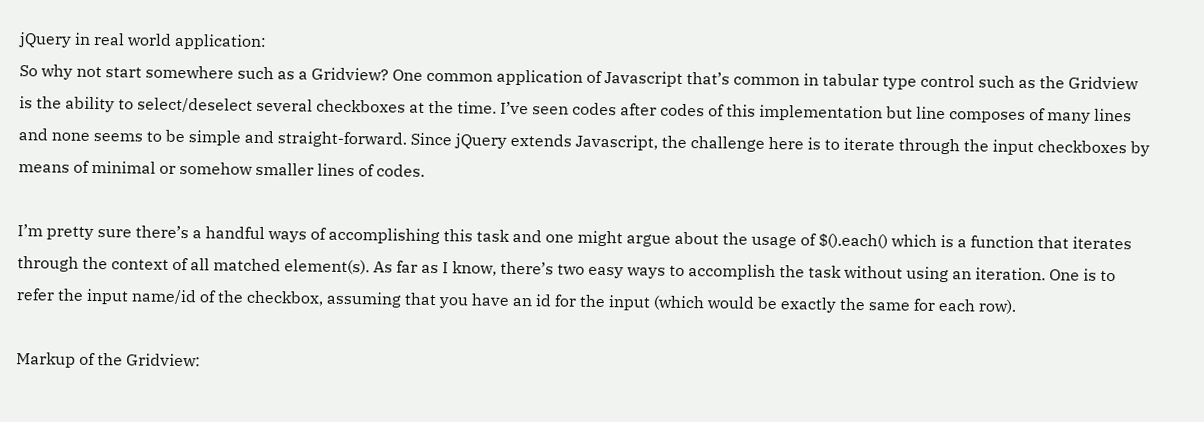jQuery in real world application:
So why not start somewhere such as a Gridview? One common application of Javascript that’s common in tabular type control such as the Gridview is the ability to select/deselect several checkboxes at the time. I’ve seen codes after codes of this implementation but line composes of many lines and none seems to be simple and straight-forward. Since jQuery extends Javascript, the challenge here is to iterate through the input checkboxes by means of minimal or somehow smaller lines of codes.

I’m pretty sure there’s a handful ways of accomplishing this task and one might argue about the usage of $().each() which is a function that iterates through the context of all matched element(s). As far as I know, there’s two easy ways to accomplish the task without using an iteration. One is to refer the input name/id of the checkbox, assuming that you have an id for the input (which would be exactly the same for each row).

Markup of the Gridview: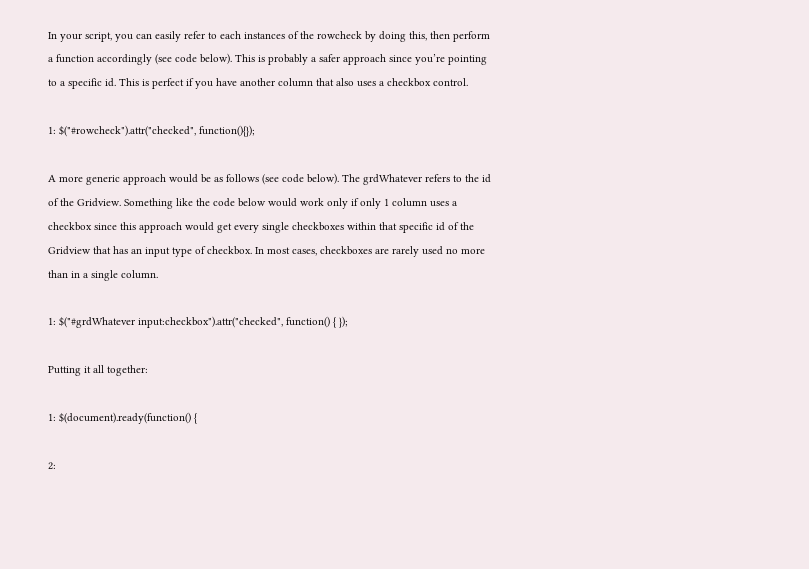In your script, you can easily refer to each instances of the rowcheck by doing this, then perform a function accordingly (see code below). This is probably a safer approach since you’re pointing to a specific id. This is perfect if you have another column that also uses a checkbox control.

1: $("#rowcheck").attr("checked", function(){});

A more generic approach would be as follows (see code below). The grdWhatever refers to the id of the Gridview. Something like the code below would work only if only 1 column uses a checkbox since this approach would get every single checkboxes within that specific id of the Gridview that has an input type of checkbox. In most cases, checkboxes are rarely used no more than in a single column.

1: $("#grdWhatever input:checkbox").attr("checked", function() { });

Putting it all together:

1: $(document).ready(function() {

2: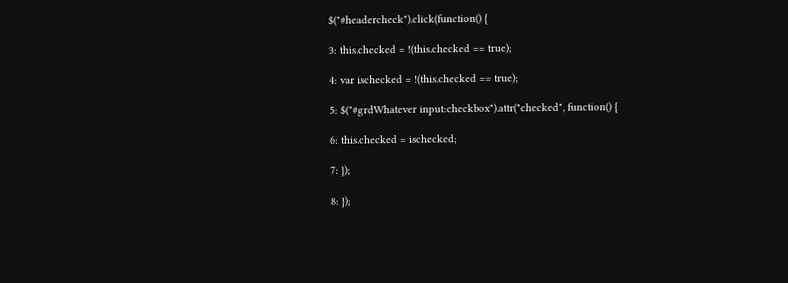$("#headercheck").click(function() {

3: this.checked = !(this.checked == true);

4: var ischecked = !(this.checked == true);

5: $("#grdWhatever input:checkbox").attr("checked", function() {

6: this.checked = ischecked;

7: });

8: });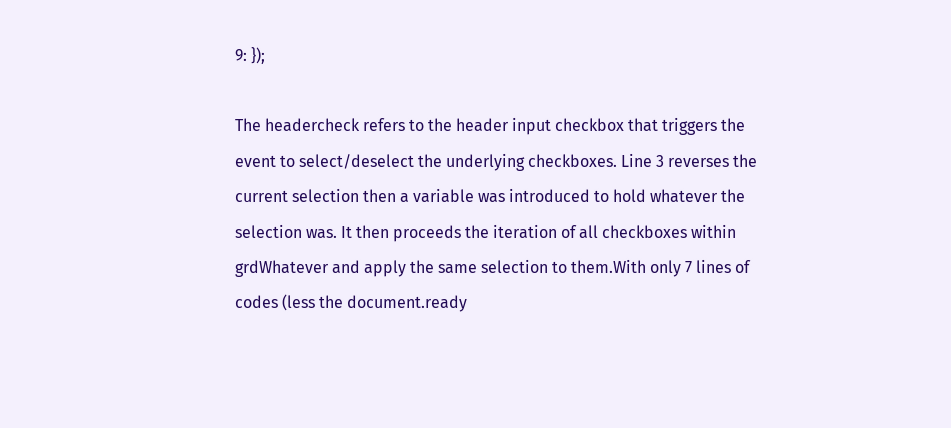9: });

The headercheck refers to the header input checkbox that triggers the event to select/deselect the underlying checkboxes. Line 3 reverses the current selection then a variable was introduced to hold whatever the selection was. It then proceeds the iteration of all checkboxes within grdWhatever and apply the same selection to them.With only 7 lines of codes (less the document.ready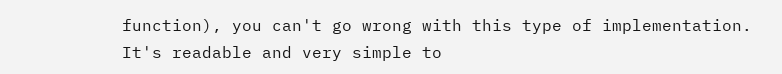function), you can't go wrong with this type of implementation. It's readable and very simple to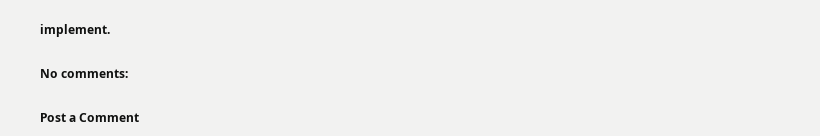implement.

No comments:

Post a Comment